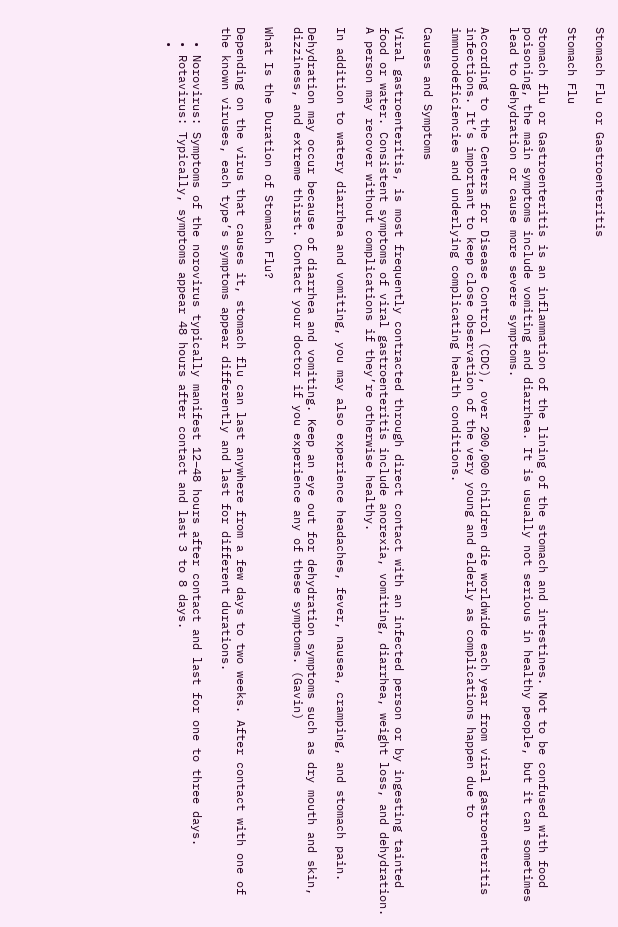Stomach Flu or Gastroenteritis

Stomach Flu

Stomach flu or Gastroenteritis is an inflammation of the lining of the stomach and intestines. Not to be confused with food poisoning, the main symptoms include vomiting and diarrhea. It is usually not serious in healthy people, but it can sometimes lead to dehydration or cause more severe symptoms.

According to the Centers for Disease Control (CDC), over 200,000 children die worldwide each year from viral gastroenteritis infections. It’s important to keep close observation of the very young and elderly as complications happen due to immunodeficiencies and underlying complicating health conditions.

Causes and Symptoms

Viral gastroenteritis, is most frequently contracted through direct contact with an infected person or by ingesting tainted food or water. Consistent symptoms of viral gastroenteritis include anorexia, vomiting, diarrhea, weight loss, and dehydration. A person may recover without complications if they’re otherwise healthy.

In addition to watery diarrhea and vomiting, you may also experience headaches, fever, nausea, cramping, and stomach pain.

Dehydration may occur because of diarrhea and vomiting. Keep an eye out for dehydration symptoms such as dry mouth and skin, dizziness, and extreme thirst. Contact your doctor if you experience any of these symptoms. (Gavin)

What Is the Duration of Stomach Flu?

Depending on the virus that causes it, stomach flu can last anywhere from a few days to two weeks. After contact with one of the known viruses, each type’s symptoms appear differently and last for different durations.

  • Norovirus: Symptoms of the norovirus typically manifest 12–48 hours after contact and last for one to three days.
  • Rotavirus: Typically, symptoms appear 48 hours after contact and last 3 to 8 days.
  •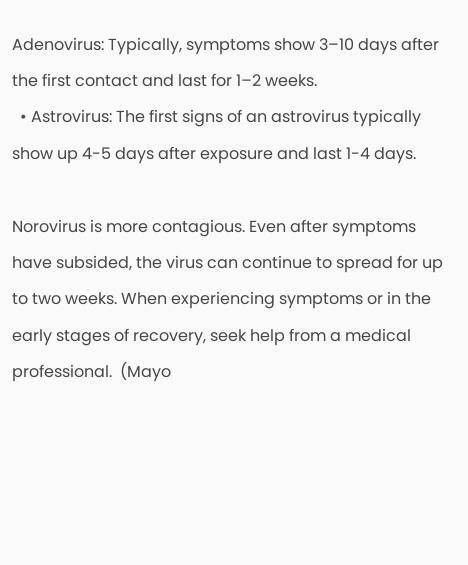Adenovirus: Typically, symptoms show 3–10 days after the first contact and last for 1–2 weeks.
  • Astrovirus: The first signs of an astrovirus typically show up 4-5 days after exposure and last 1-4 days.

Norovirus is more contagious. Even after symptoms have subsided, the virus can continue to spread for up to two weeks. When experiencing symptoms or in the early stages of recovery, seek help from a medical professional.  (Mayo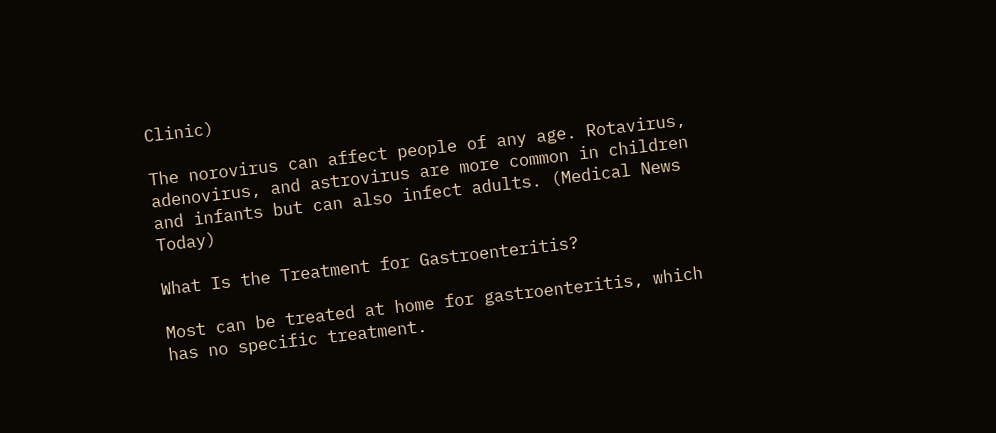Clinic)

The norovirus can affect people of any age. Rotavirus, adenovirus, and astrovirus are more common in children and infants but can also infect adults. (Medical News Today)

What Is the Treatment for Gastroenteritis?

Most can be treated at home for gastroenteritis, which has no specific treatment.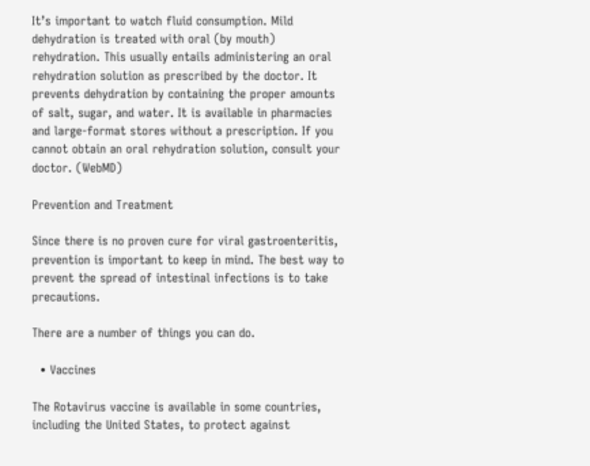It’s important to watch fluid consumption. Mild dehydration is treated with oral (by mouth) rehydration. This usually entails administering an oral rehydration solution as prescribed by the doctor. It prevents dehydration by containing the proper amounts of salt, sugar, and water. It is available in pharmacies and large-format stores without a prescription. If you cannot obtain an oral rehydration solution, consult your doctor. (WebMD)

Prevention and Treatment

Since there is no proven cure for viral gastroenteritis, prevention is important to keep in mind. The best way to prevent the spread of intestinal infections is to take precautions.

There are a number of things you can do.

  • Vaccines

The Rotavirus vaccine is available in some countries, including the United States, to protect against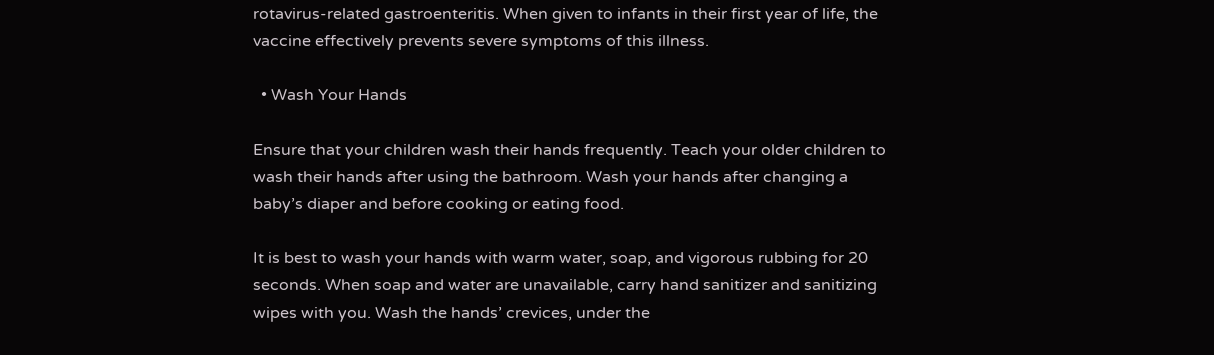rotavirus-related gastroenteritis. When given to infants in their first year of life, the vaccine effectively prevents severe symptoms of this illness.

  • Wash Your Hands

Ensure that your children wash their hands frequently. Teach your older children to wash their hands after using the bathroom. Wash your hands after changing a baby’s diaper and before cooking or eating food.

It is best to wash your hands with warm water, soap, and vigorous rubbing for 20 seconds. When soap and water are unavailable, carry hand sanitizer and sanitizing wipes with you. Wash the hands’ crevices, under the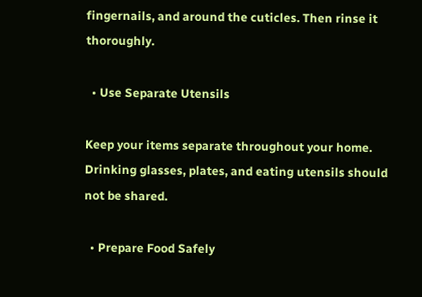fingernails, and around the cuticles. Then rinse it thoroughly.

  • Use Separate Utensils

Keep your items separate throughout your home. Drinking glasses, plates, and eating utensils should not be shared.

  • Prepare Food Safely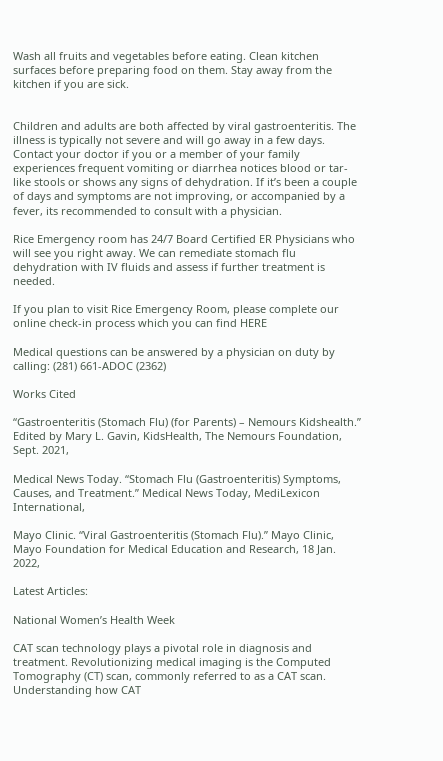Wash all fruits and vegetables before eating. Clean kitchen surfaces before preparing food on them. Stay away from the kitchen if you are sick.


Children and adults are both affected by viral gastroenteritis. The illness is typically not severe and will go away in a few days. Contact your doctor if you or a member of your family experiences frequent vomiting or diarrhea notices blood or tar-like stools or shows any signs of dehydration. If it’s been a couple of days and symptoms are not improving, or accompanied by a fever, its recommended to consult with a physician.

Rice Emergency room has 24/7 Board Certified ER Physicians who will see you right away. We can remediate stomach flu dehydration with IV fluids and assess if further treatment is needed.

If you plan to visit Rice Emergency Room, please complete our online check-in process which you can find HERE

Medical questions can be answered by a physician on duty by calling: (281) 661-ADOC (2362)

Works Cited

“Gastroenteritis (Stomach Flu) (for Parents) – Nemours Kidshealth.” Edited by Mary L. Gavin, KidsHealth, The Nemours Foundation, Sept. 2021,

Medical News Today. “Stomach Flu (Gastroenteritis) Symptoms, Causes, and Treatment.” Medical News Today, MediLexicon International,

Mayo Clinic. “Viral Gastroenteritis (Stomach Flu).” Mayo Clinic, Mayo Foundation for Medical Education and Research, 18 Jan. 2022,

Latest Articles:

National Women’s Health Week

CAT scan technology plays a pivotal role in diagnosis and treatment. Revolutionizing medical imaging is the Computed Tomography (CT) scan, commonly referred to as a CAT scan. Understanding how CAT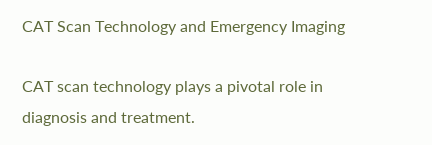CAT Scan Technology and Emergency Imaging

CAT scan technology plays a pivotal role in diagnosis and treatment.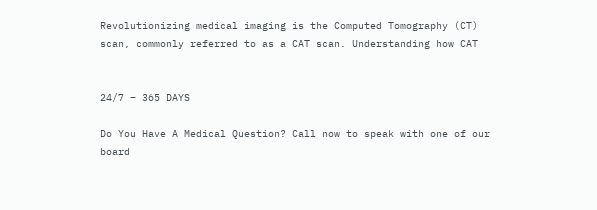Revolutionizing medical imaging is the Computed Tomography (CT) scan, commonly referred to as a CAT scan. Understanding how CAT


24/7 – 365 DAYS

Do You Have A Medical Question? Call now to speak with one of our board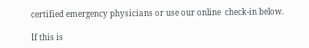certified emergency physicians or use our online  check-in below.

If this is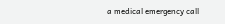a medical emergency call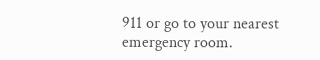911 or go to your nearest emergency room.